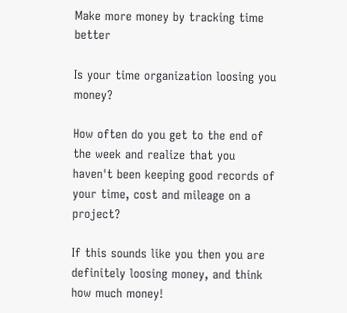Make more money by tracking time better

Is your time organization loosing you money?

How often do you get to the end of the week and realize that you haven't been keeping good records of your time, cost and mileage on a project?

If this sounds like you then you are definitely loosing money, and think how much money!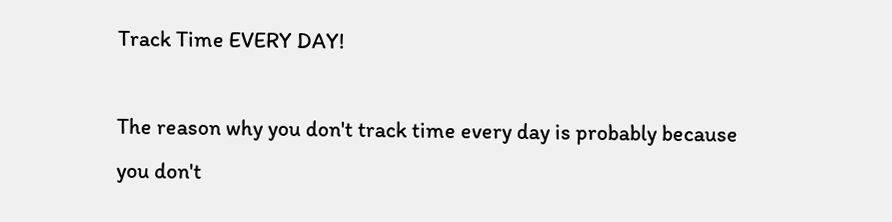Track Time EVERY DAY!

The reason why you don't track time every day is probably because you don't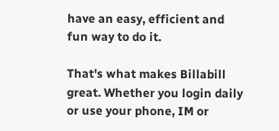have an easy, efficient and fun way to do it.

That's what makes Billabill great. Whether you login daily or use your phone, IM or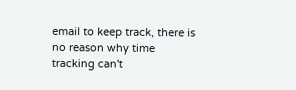email to keep track, there is no reason why time tracking can't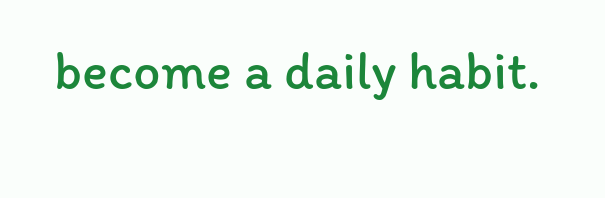become a daily habit.